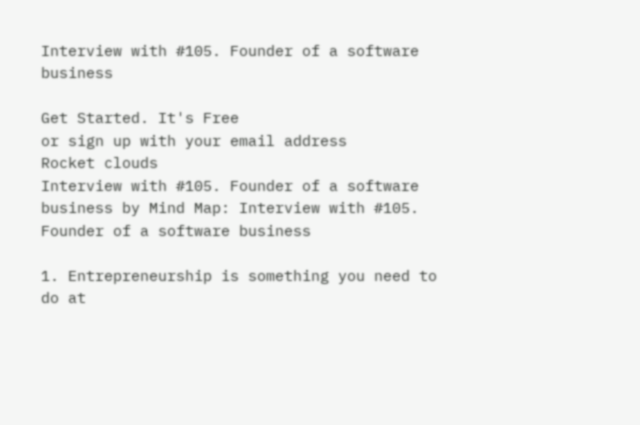Interview with #105. Founder of a software business

Get Started. It's Free
or sign up with your email address
Rocket clouds
Interview with #105. Founder of a software business by Mind Map: Interview with #105. Founder of a software business

1. Entrepreneurship is something you need to do at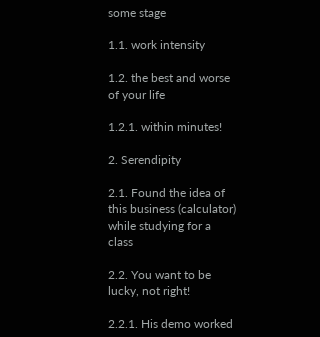some stage

1.1. work intensity

1.2. the best and worse of your life

1.2.1. within minutes!

2. Serendipity

2.1. Found the idea of this business (calculator) while studying for a class

2.2. You want to be lucky, not right!

2.2.1. His demo worked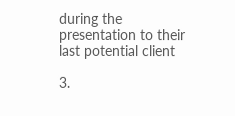during the presentation to their last potential client

3.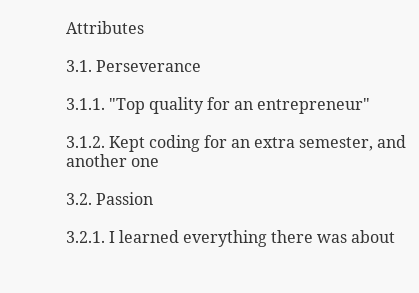Attributes

3.1. Perseverance

3.1.1. "Top quality for an entrepreneur"

3.1.2. Kept coding for an extra semester, and another one

3.2. Passion

3.2.1. I learned everything there was about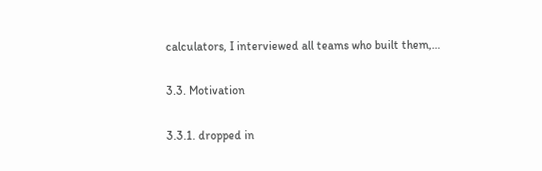calculators, I interviewed all teams who built them,…

3.3. Motivation

3.3.1. dropped in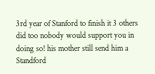3rd year of Stanford to finish it 3 others did too nobody would support you in doing so! his mother still send him a Standford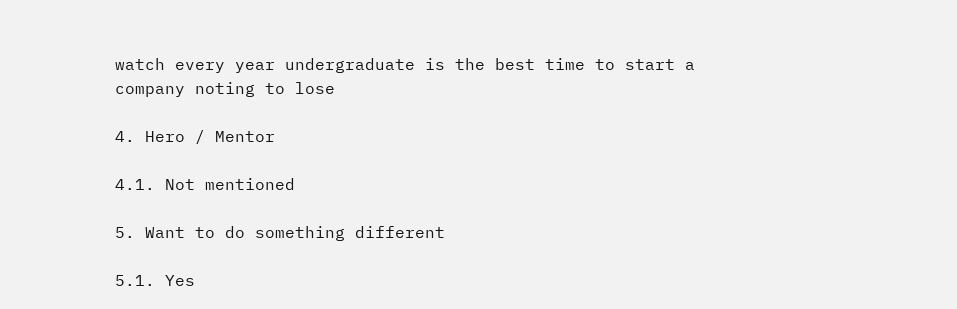watch every year undergraduate is the best time to start a company noting to lose

4. Hero / Mentor

4.1. Not mentioned

5. Want to do something different

5.1. Yes